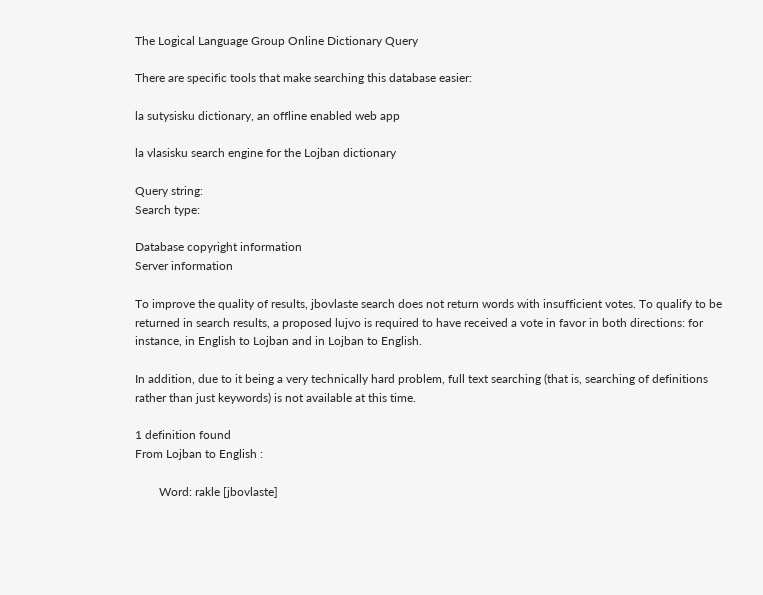The Logical Language Group Online Dictionary Query

There are specific tools that make searching this database easier:

la sutysisku dictionary, an offline enabled web app

la vlasisku search engine for the Lojban dictionary

Query string:
Search type:

Database copyright information
Server information

To improve the quality of results, jbovlaste search does not return words with insufficient votes. To qualify to be returned in search results, a proposed lujvo is required to have received a vote in favor in both directions: for instance, in English to Lojban and in Lojban to English.

In addition, due to it being a very technically hard problem, full text searching (that is, searching of definitions rather than just keywords) is not available at this time.

1 definition found
From Lojban to English :

        Word: rakle [jbovlaste]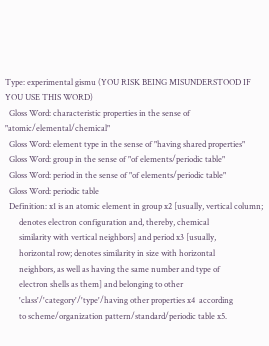Type: experimental gismu (YOU RISK BEING MISUNDERSTOOD IF YOU USE THIS WORD)
  Gloss Word: characteristic properties in the sense of "atomic/elemental/chemical"
  Gloss Word: element type in the sense of "having shared properties"
  Gloss Word: group in the sense of "of elements/periodic table"
  Gloss Word: period in the sense of "of elements/periodic table"
  Gloss Word: periodic table
  Definition: x1 is an atomic element in group x2 [usually, vertical column;
       denotes electron configuration and, thereby, chemical
       similarity with vertical neighbors] and period x3 [usually,
       horizontal row; denotes similarity in size with horizontal
       neighbors, as well as having the same number and type of
       electron shells as them] and belonging to other
       'class'/'category'/'type'/having other properties x4  according
       to scheme/organization pattern/standard/periodic table x5.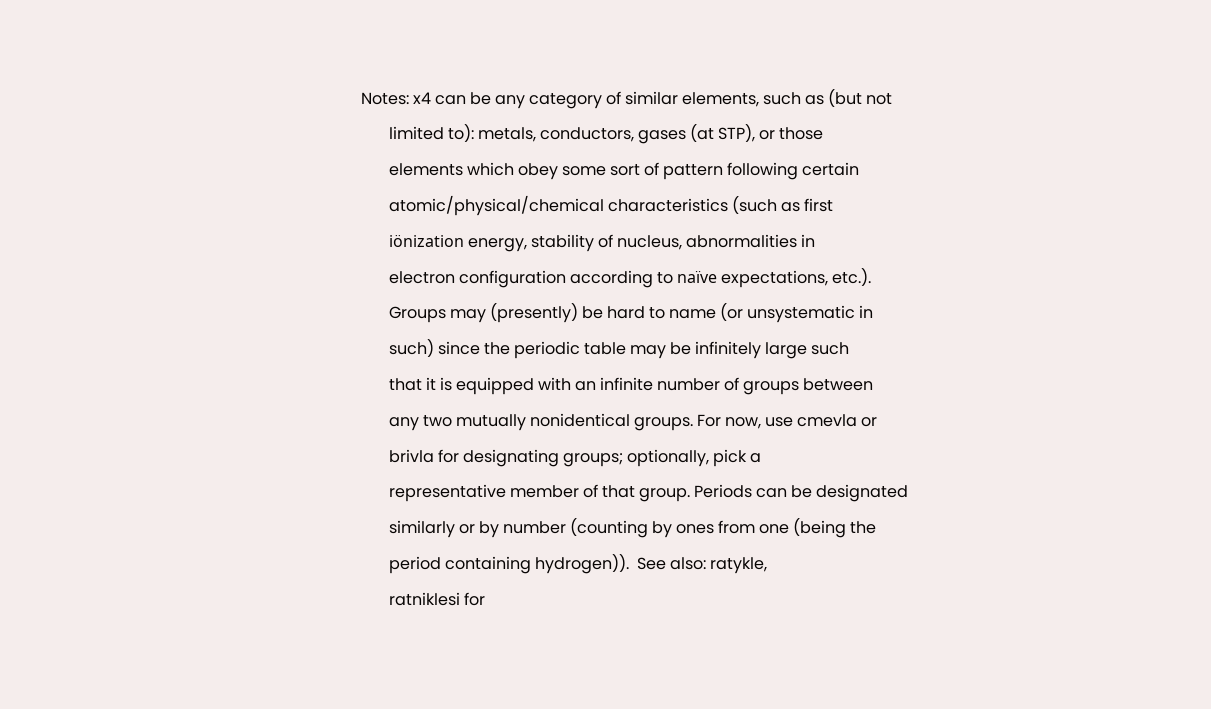Notes: x4 can be any category of similar elements, such as (but not
       limited to): metals, conductors, gases (at STP), or those
       elements which obey some sort of pattern following certain
       atomic/physical/chemical characteristics (such as first
       iönization energy, stability of nucleus, abnormalities in
       electron configuration according to naïve expectations, etc.).
       Groups may (presently) be hard to name (or unsystematic in
       such) since the periodic table may be infinitely large such
       that it is equipped with an infinite number of groups between
       any two mutually nonidentical groups. For now, use cmevla or
       brivla for designating groups; optionally, pick a
       representative member of that group. Periods can be designated
       similarly or by number (counting by ones from one (being the
       period containing hydrogen)).  See also: ratykle,
       ratniklesi for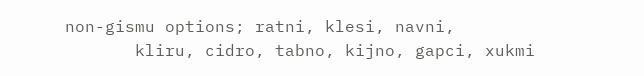non-gismu options; ratni, klesi, navni,
       kliru, cidro, tabno, kijno, gapci, xukmi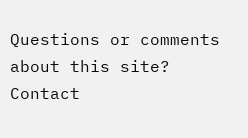Questions or comments about this site? Contact